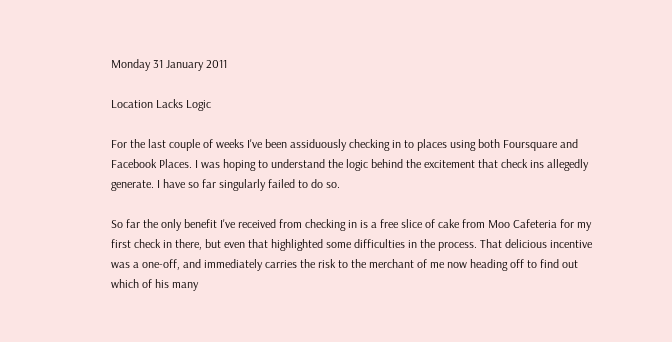Monday 31 January 2011

Location Lacks Logic

For the last couple of weeks I've been assiduously checking in to places using both Foursquare and Facebook Places. I was hoping to understand the logic behind the excitement that check ins allegedly generate. I have so far singularly failed to do so.

So far the only benefit I've received from checking in is a free slice of cake from Moo Cafeteria for my first check in there, but even that highlighted some difficulties in the process. That delicious incentive was a one-off, and immediately carries the risk to the merchant of me now heading off to find out which of his many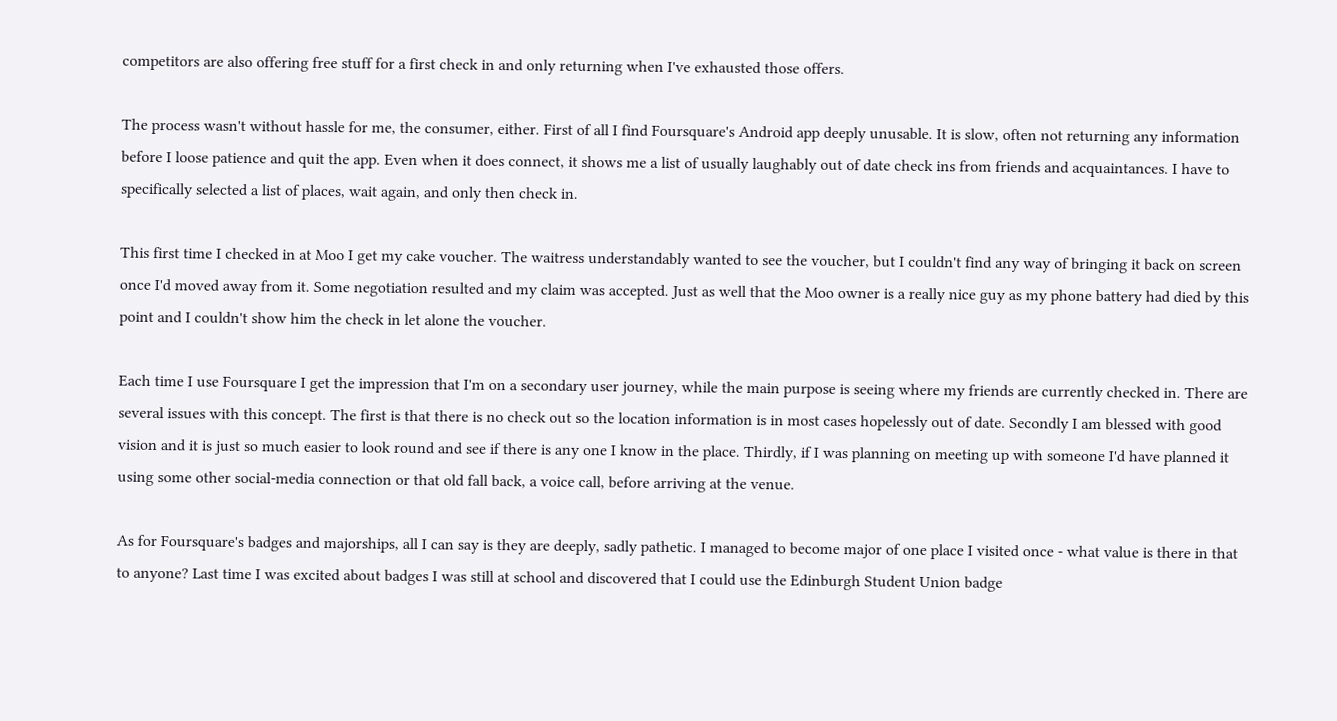competitors are also offering free stuff for a first check in and only returning when I've exhausted those offers.

The process wasn't without hassle for me, the consumer, either. First of all I find Foursquare's Android app deeply unusable. It is slow, often not returning any information before I loose patience and quit the app. Even when it does connect, it shows me a list of usually laughably out of date check ins from friends and acquaintances. I have to specifically selected a list of places, wait again, and only then check in.

This first time I checked in at Moo I get my cake voucher. The waitress understandably wanted to see the voucher, but I couldn't find any way of bringing it back on screen once I'd moved away from it. Some negotiation resulted and my claim was accepted. Just as well that the Moo owner is a really nice guy as my phone battery had died by this point and I couldn't show him the check in let alone the voucher.

Each time I use Foursquare I get the impression that I'm on a secondary user journey, while the main purpose is seeing where my friends are currently checked in. There are several issues with this concept. The first is that there is no check out so the location information is in most cases hopelessly out of date. Secondly I am blessed with good vision and it is just so much easier to look round and see if there is any one I know in the place. Thirdly, if I was planning on meeting up with someone I'd have planned it using some other social-media connection or that old fall back, a voice call, before arriving at the venue.

As for Foursquare's badges and majorships, all I can say is they are deeply, sadly pathetic. I managed to become major of one place I visited once - what value is there in that to anyone? Last time I was excited about badges I was still at school and discovered that I could use the Edinburgh Student Union badge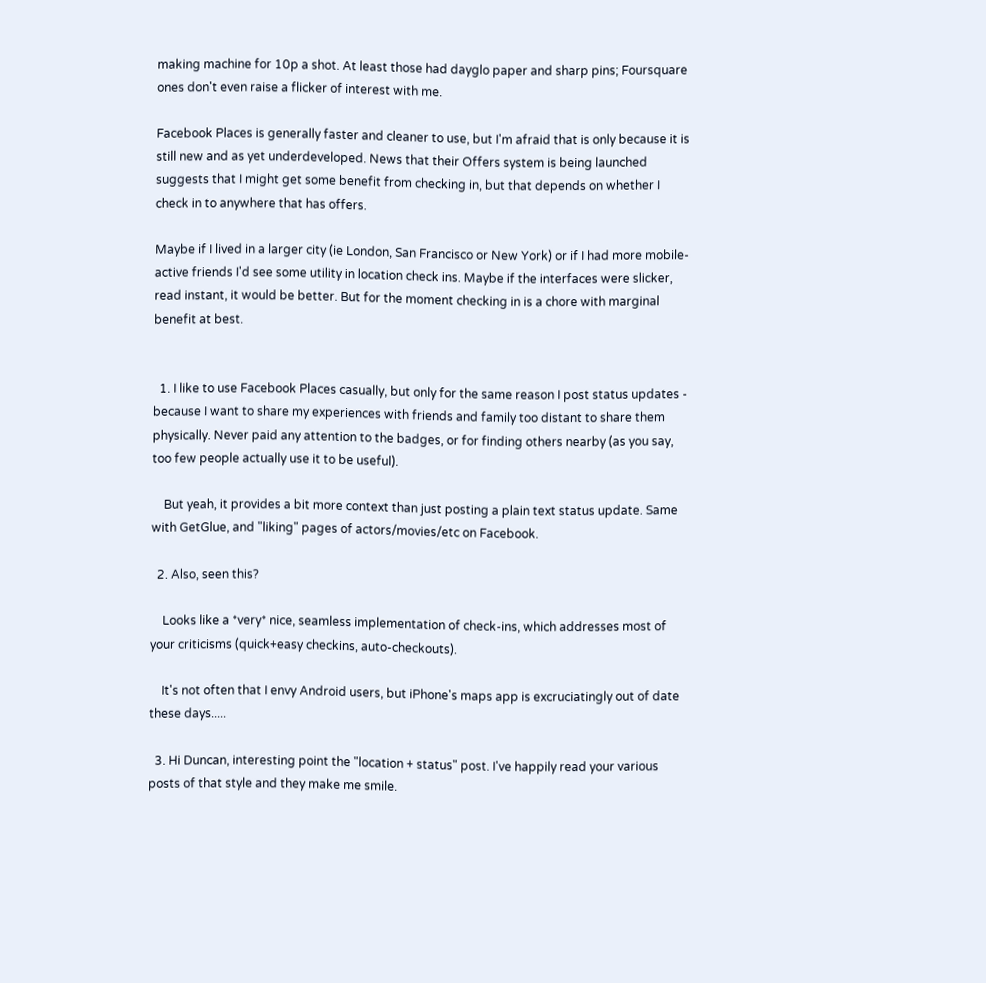making machine for 10p a shot. At least those had dayglo paper and sharp pins; Foursquare ones don't even raise a flicker of interest with me.

Facebook Places is generally faster and cleaner to use, but I'm afraid that is only because it is still new and as yet underdeveloped. News that their Offers system is being launched suggests that I might get some benefit from checking in, but that depends on whether I check in to anywhere that has offers.

Maybe if I lived in a larger city (ie London, San Francisco or New York) or if I had more mobile-active friends I'd see some utility in location check ins. Maybe if the interfaces were slicker, read instant, it would be better. But for the moment checking in is a chore with marginal  benefit at best.


  1. I like to use Facebook Places casually, but only for the same reason I post status updates - because I want to share my experiences with friends and family too distant to share them physically. Never paid any attention to the badges, or for finding others nearby (as you say, too few people actually use it to be useful).

    But yeah, it provides a bit more context than just posting a plain text status update. Same with GetGlue, and "liking" pages of actors/movies/etc on Facebook.

  2. Also, seen this?

    Looks like a *very* nice, seamless implementation of check-ins, which addresses most of your criticisms (quick+easy checkins, auto-checkouts).

    It's not often that I envy Android users, but iPhone's maps app is excruciatingly out of date these days.....

  3. Hi Duncan, interesting point the "location + status" post. I've happily read your various posts of that style and they make me smile.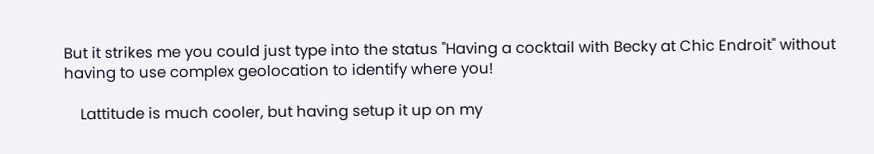But it strikes me you could just type into the status "Having a cocktail with Becky at Chic Endroit" without having to use complex geolocation to identify where you!

    Lattitude is much cooler, but having setup it up on my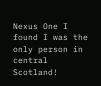Nexus One I found I was the only person in central Scotland!